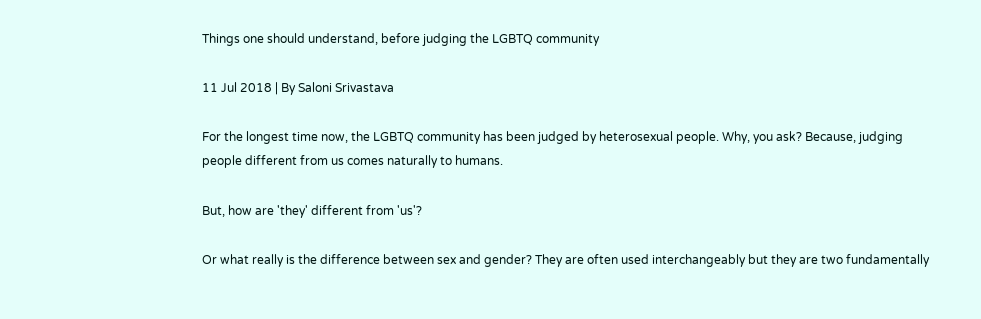Things one should understand, before judging the LGBTQ community

11 Jul 2018 | By Saloni Srivastava

For the longest time now, the LGBTQ community has been judged by heterosexual people. Why, you ask? Because, judging people different from us comes naturally to humans.

But, how are 'they' different from 'us'?

Or what really is the difference between sex and gender? They are often used interchangeably but they are two fundamentally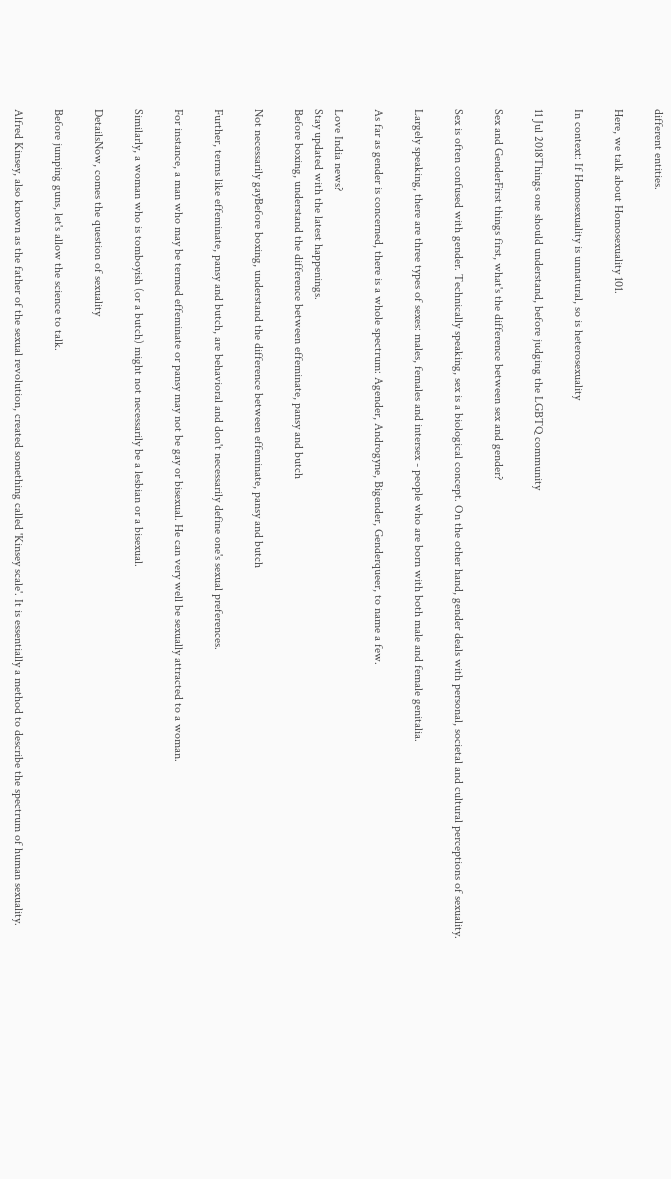different entities.

Here, we talk about Homosexuality 101.

In context: If Homosexuality is unnatural, so is heterosexuality

11 Jul 2018Things one should understand, before judging the LGBTQ community

Sex and GenderFirst things first, what's the difference between sex and gender?

Sex is often confused with gender. Technically speaking, sex is a biological concept. On the other hand, gender deals with personal, societal and cultural perceptions of sexuality.

Largely speaking, there are three types of sexes: males, females and intersex - people who are born with both male and female genitalia.

As far as gender is concerned, there is a whole spectrum: Agender, Androgyne, Bigender, Genderqueer, to name a few.

Love India news?
Stay updated with the latest happenings.
Before boxing, understand the difference between effeminate, pansy and butch

Not necessarily gayBefore boxing, understand the difference between effeminate, pansy and butch

Further, terms like effeminate, pansy and butch, are behavioral and don't necessarily define one's sexual preferences.

For instance, a man who may be termed effeminate or pansy may not be gay or bisexual. He can very well be sexually attracted to a woman.

Similarly, a woman who is tomboyish (or a butch) might not necessarily be a lesbian or a bisexual.

DetailsNow, comes the question of sexuality

Before jumping guns, let's allow the science to talk.

Alfred Kinsey, also known as the father of the sexual revolution, created something called 'Kinsey scale'. It is essentially a method to describe the spectrum of human sexuality.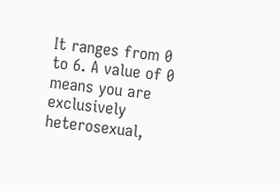It ranges from 0 to 6. A value of 0 means you are exclusively heterosexual,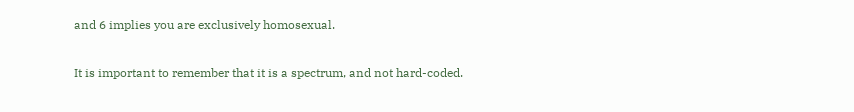and 6 implies you are exclusively homosexual.

It is important to remember that it is a spectrum, and not hard-coded.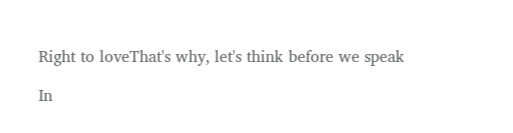Right to loveThat's why, let's think before we speak

In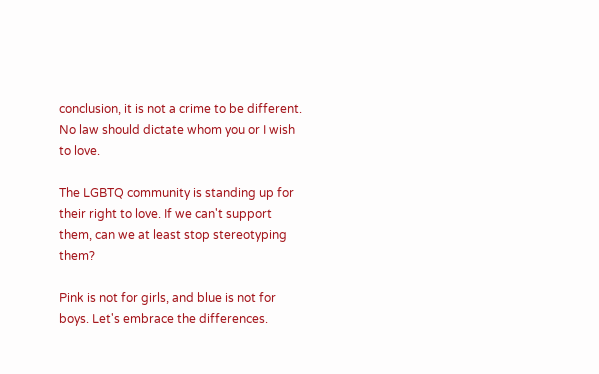conclusion, it is not a crime to be different. No law should dictate whom you or I wish to love.

The LGBTQ community is standing up for their right to love. If we can't support them, can we at least stop stereotyping them?

Pink is not for girls, and blue is not for boys. Let's embrace the differences.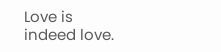Love is indeed love.